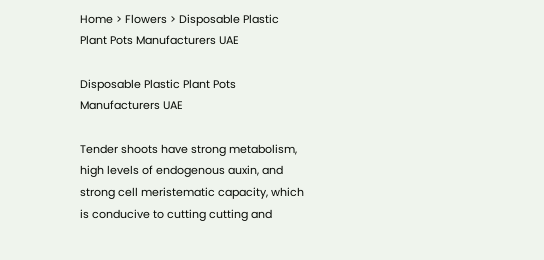Home > Flowers > Disposable Plastic Plant Pots Manufacturers UAE

Disposable Plastic Plant Pots Manufacturers UAE

Tender shoots have strong metabolism, high levels of endogenous auxin, and strong cell meristematic capacity, which is conducive to cutting cutting and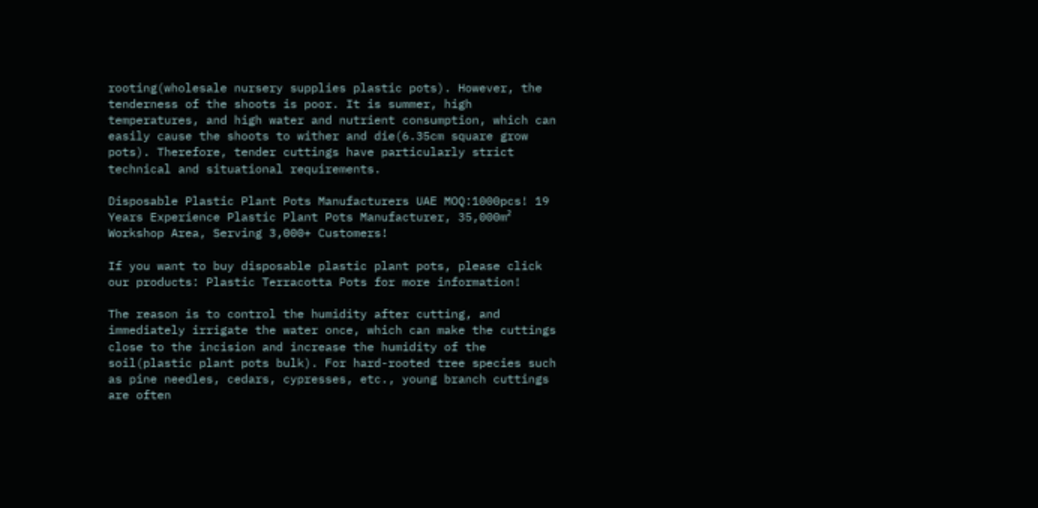rooting(wholesale nursery supplies plastic pots). However, the tenderness of the shoots is poor. It is summer, high temperatures, and high water and nutrient consumption, which can easily cause the shoots to wither and die(6.35cm square grow pots). Therefore, tender cuttings have particularly strict technical and situational requirements.

Disposable Plastic Plant Pots Manufacturers UAE MOQ:1000pcs! 19 Years Experience Plastic Plant Pots Manufacturer, 35,000m² Workshop Area, Serving 3,000+ Customers!

If you want to buy disposable plastic plant pots, please click our products: Plastic Terracotta Pots for more information!

The reason is to control the humidity after cutting, and immediately irrigate the water once, which can make the cuttings close to the incision and increase the humidity of the soil(plastic plant pots bulk). For hard-rooted tree species such as pine needles, cedars, cypresses, etc., young branch cuttings are often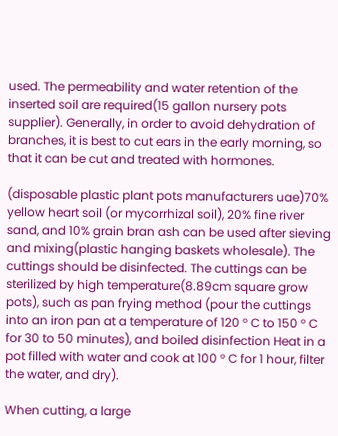used. The permeability and water retention of the inserted soil are required(15 gallon nursery pots supplier). Generally, in order to avoid dehydration of branches, it is best to cut ears in the early morning, so that it can be cut and treated with hormones.

(disposable plastic plant pots manufacturers uae)70% yellow heart soil (or mycorrhizal soil), 20% fine river sand, and 10% grain bran ash can be used after sieving and mixing(plastic hanging baskets wholesale). The cuttings should be disinfected. The cuttings can be sterilized by high temperature(8.89cm square grow pots), such as pan frying method (pour the cuttings into an iron pan at a temperature of 120 ° C to 150 ° C for 30 to 50 minutes), and boiled disinfection Heat in a pot filled with water and cook at 100 ° C for 1 hour, filter the water, and dry).

When cutting, a large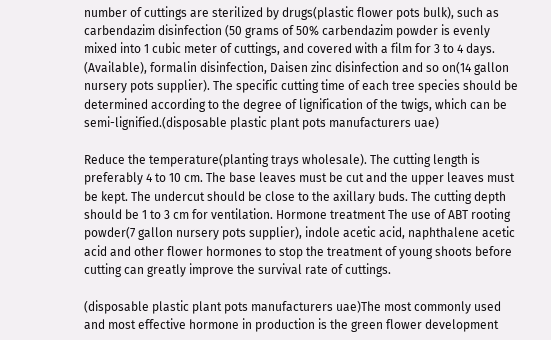number of cuttings are sterilized by drugs(plastic flower pots bulk), such as carbendazim disinfection (50 grams of 50% carbendazim powder is evenly mixed into 1 cubic meter of cuttings, and covered with a film for 3 to 4 days. (Available), formalin disinfection, Daisen zinc disinfection and so on(14 gallon nursery pots supplier). The specific cutting time of each tree species should be determined according to the degree of lignification of the twigs, which can be semi-lignified.(disposable plastic plant pots manufacturers uae)

Reduce the temperature(planting trays wholesale). The cutting length is preferably 4 to 10 cm. The base leaves must be cut and the upper leaves must be kept. The undercut should be close to the axillary buds. The cutting depth should be 1 to 3 cm for ventilation. Hormone treatment The use of ABT rooting powder(7 gallon nursery pots supplier), indole acetic acid, naphthalene acetic acid and other flower hormones to stop the treatment of young shoots before cutting can greatly improve the survival rate of cuttings.

(disposable plastic plant pots manufacturers uae)The most commonly used and most effective hormone in production is the green flower development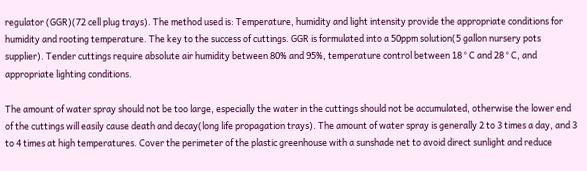regulator (GGR)(72 cell plug trays). The method used is: Temperature, humidity and light intensity provide the appropriate conditions for humidity and rooting temperature. The key to the success of cuttings. GGR is formulated into a 50ppm solution(5 gallon nursery pots supplier). Tender cuttings require absolute air humidity between 80% and 95%, temperature control between 18 ° C and 28 ° C, and appropriate lighting conditions.

The amount of water spray should not be too large, especially the water in the cuttings should not be accumulated, otherwise the lower end of the cuttings will easily cause death and decay(long life propagation trays). The amount of water spray is generally 2 to 3 times a day, and 3 to 4 times at high temperatures. Cover the perimeter of the plastic greenhouse with a sunshade net to avoid direct sunlight and reduce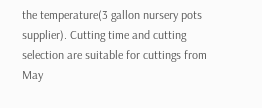the temperature(3 gallon nursery pots supplier). Cutting time and cutting selection are suitable for cuttings from May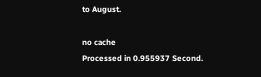to August.

no cache
Processed in 0.955937 Second.